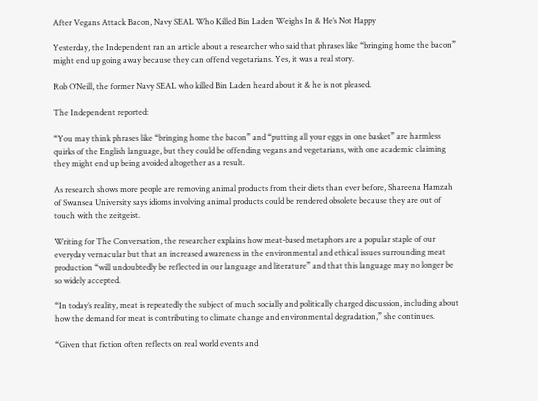After Vegans Attack Bacon, Navy SEAL Who Killed Bin Laden Weighs In & He’s Not Happy

Yesterday, the Independent ran an article about a researcher who said that phrases like “bringing home the bacon” might end up going away because they can offend vegetarians. Yes, it was a real story.

Rob O’Neill, the former Navy SEAL who killed Bin Laden heard about it & he is not pleased.

The Independent reported:

“You may think phrases like “bringing home the bacon” and “putting all your eggs in one basket” are harmless quirks of the English language, but they could be offending vegans and vegetarians, with one academic claiming they might end up being avoided altogether as a result.

As research shows more people are removing animal products from their diets than ever before, Shareena Hamzah of Swansea University says idioms involving animal products could be rendered obsolete because they are out of touch with the zeitgeist.

Writing for The Conversation, the researcher explains how meat-based metaphors are a popular staple of our everyday vernacular but that an increased awareness in the environmental and ethical issues surrounding meat production “will undoubtedly be reflected in our language and literature” and that this language may no longer be so widely accepted.

“In today’s reality, meat is repeatedly the subject of much socially and politically charged discussion, including about how the demand for meat is contributing to climate change and environmental degradation,” she continues.

“Given that fiction often reflects on real world events and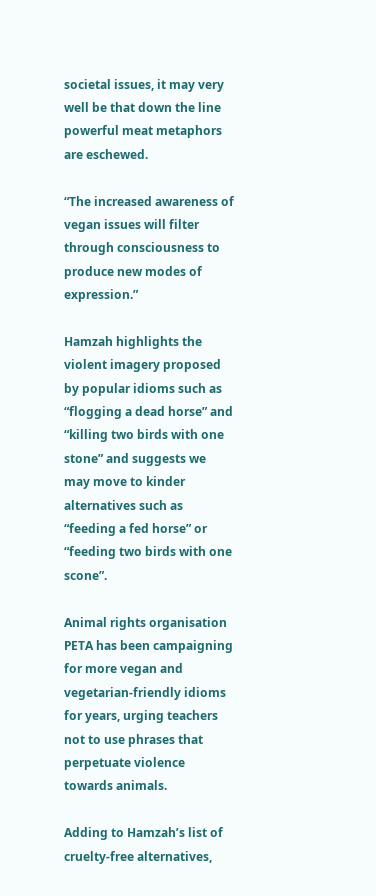societal issues, it may very well be that down the line powerful meat metaphors are eschewed.

“The increased awareness of vegan issues will filter through consciousness to produce new modes of expression.”

Hamzah highlights the violent imagery proposed by popular idioms such as “flogging a dead horse” and “killing two birds with one stone” and suggests we may move to kinder alternatives such as “feeding a fed horse” or “feeding two birds with one scone”.

Animal rights organisation PETA has been campaigning for more vegan and vegetarian-friendly idioms for years, urging teachers not to use phrases that perpetuate violence towards animals.

Adding to Hamzah’s list of cruelty-free alternatives,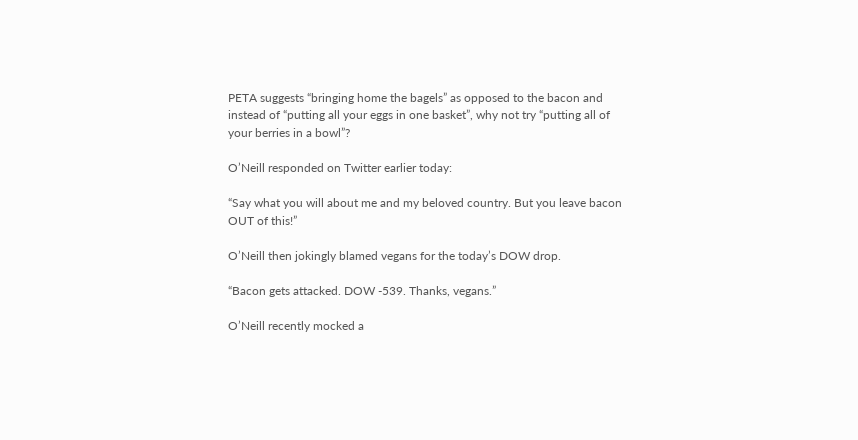PETA suggests “bringing home the bagels” as opposed to the bacon and instead of “putting all your eggs in one basket”, why not try “putting all of your berries in a bowl”?

O’Neill responded on Twitter earlier today:

“Say what you will about me and my beloved country. But you leave bacon OUT of this!”

O’Neill then jokingly blamed vegans for the today’s DOW drop.

“Bacon gets attacked. DOW -539. Thanks, vegans.”

O’Neill recently mocked a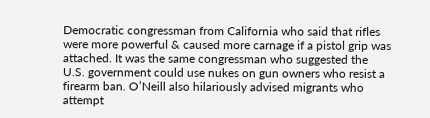Democratic congressman from California who said that rifles were more powerful & caused more carnage if a pistol grip was attached. It was the same congressman who suggested the U.S. government could use nukes on gun owners who resist a firearm ban. O’Neill also hilariously advised migrants who attempt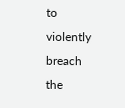to violently breach the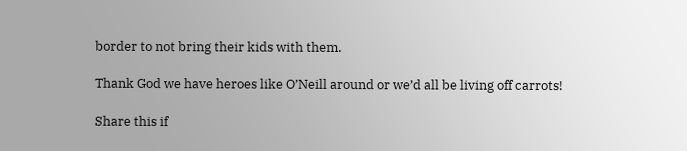border to not bring their kids with them.

Thank God we have heroes like O’Neill around or we’d all be living off carrots!

Share this if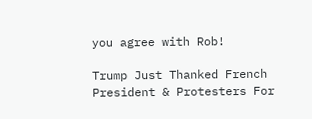you agree with Rob!

Trump Just Thanked French President & Protesters For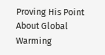Proving His Point About Global Warming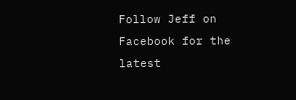Follow Jeff on Facebook for the latest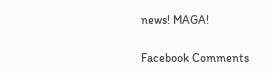news! MAGA!

Facebook Comments